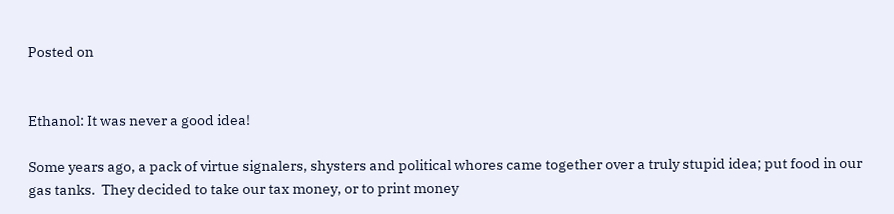Posted on


Ethanol: It was never a good idea!

Some years ago, a pack of virtue signalers, shysters and political whores came together over a truly stupid idea; put food in our gas tanks.  They decided to take our tax money, or to print money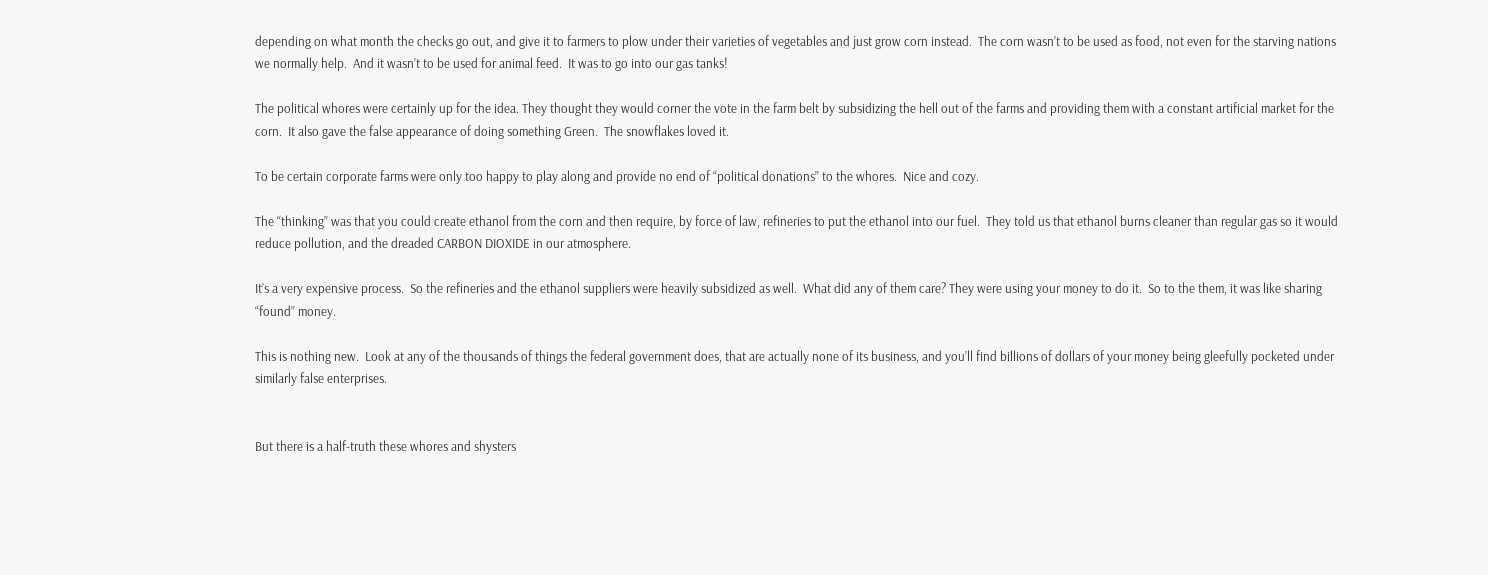depending on what month the checks go out, and give it to farmers to plow under their varieties of vegetables and just grow corn instead.  The corn wasn’t to be used as food, not even for the starving nations we normally help.  And it wasn’t to be used for animal feed.  It was to go into our gas tanks!

The political whores were certainly up for the idea. They thought they would corner the vote in the farm belt by subsidizing the hell out of the farms and providing them with a constant artificial market for the corn.  It also gave the false appearance of doing something Green.  The snowflakes loved it.

To be certain corporate farms were only too happy to play along and provide no end of “political donations” to the whores.  Nice and cozy.

The “thinking” was that you could create ethanol from the corn and then require, by force of law, refineries to put the ethanol into our fuel.  They told us that ethanol burns cleaner than regular gas so it would reduce pollution, and the dreaded CARBON DIOXIDE in our atmosphere.

It’s a very expensive process.  So the refineries and the ethanol suppliers were heavily subsidized as well.  What did any of them care? They were using your money to do it.  So to the them, it was like sharing “found” money.

This is nothing new.  Look at any of the thousands of things the federal government does, that are actually none of its business, and you’ll find billions of dollars of your money being gleefully pocketed under similarly false enterprises.


But there is a half-truth these whores and shysters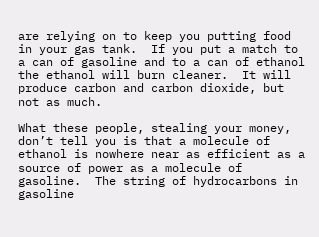are relying on to keep you putting food in your gas tank.  If you put a match to a can of gasoline and to a can of ethanol the ethanol will burn cleaner.  It will produce carbon and carbon dioxide, but not as much.

What these people, stealing your money, don’t tell you is that a molecule of ethanol is nowhere near as efficient as a source of power as a molecule of gasoline.  The string of hydrocarbons in gasoline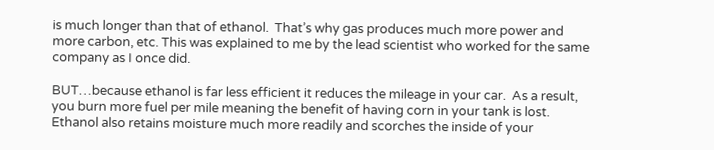is much longer than that of ethanol.  That’s why gas produces much more power and more carbon, etc. This was explained to me by the lead scientist who worked for the same company as I once did.

BUT…because ethanol is far less efficient it reduces the mileage in your car.  As a result, you burn more fuel per mile meaning the benefit of having corn in your tank is lost.  Ethanol also retains moisture much more readily and scorches the inside of your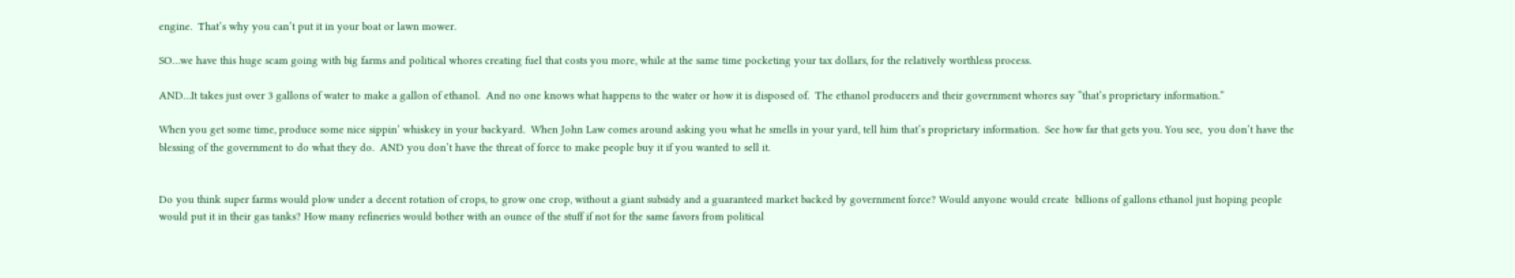engine.  That’s why you can’t put it in your boat or lawn mower.

SO…we have this huge scam going with big farms and political whores creating fuel that costs you more, while at the same time pocketing your tax dollars, for the relatively worthless process.

AND…It takes just over 3 gallons of water to make a gallon of ethanol.  And no one knows what happens to the water or how it is disposed of.  The ethanol producers and their government whores say “that’s proprietary information.”

When you get some time, produce some nice sippin’ whiskey in your backyard.  When John Law comes around asking you what he smells in your yard, tell him that’s proprietary information.  See how far that gets you. You see,  you don’t have the blessing of the government to do what they do.  AND you don’t have the threat of force to make people buy it if you wanted to sell it.


Do you think super farms would plow under a decent rotation of crops, to grow one crop, without a giant subsidy and a guaranteed market backed by government force? Would anyone would create  billions of gallons ethanol just hoping people would put it in their gas tanks? How many refineries would bother with an ounce of the stuff if not for the same favors from political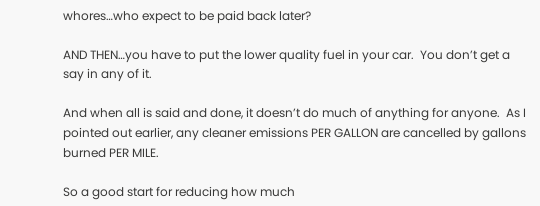whores…who expect to be paid back later?

AND THEN…you have to put the lower quality fuel in your car.  You don’t get a say in any of it.

And when all is said and done, it doesn’t do much of anything for anyone.  As I pointed out earlier, any cleaner emissions PER GALLON are cancelled by gallons burned PER MILE.

So a good start for reducing how much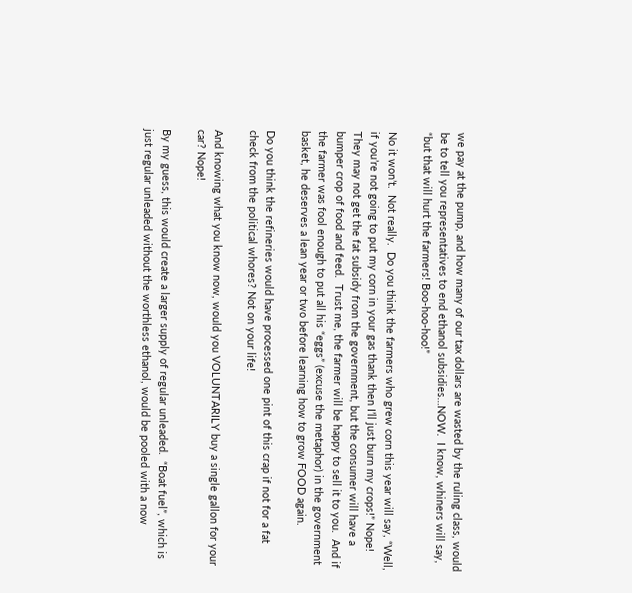we pay at the pump, and how many of our tax dollars are wasted by the ruling class, would be to tell you representatives to end ethanol subsidies…NOW.  I know, whiners will say, “but that will hurt the farmers! Boo-hoo-hoo!”

No it won’t.  Not really.  Do you think the farmers who grew corn this year will say, “Well, if you’re not going to put my corn in your gas thank then I’ll just burn my crops!” Nope!  They may not get the fat subsidy from the government, but the consumer will have a bumper crop of food and feed.  Trust me, the farmer will be happy to sell it to you.  And if the farmer was fool enough to put all his “eggs” (excuse the metaphor) in the government basket, he deserves a lean year or two before learning how to grow FOOD again.

Do you think the refineries would have processed one pint of this crap if not for a fat check from the political whores? Not on your life!

And knowing what you know now, would you VOLUNTARILY buy a single gallon for your car? Nope!

By my guess, this would create a larger supply of regular unleaded.  “Boat fuel”, which is just regular unleaded without the worthless ethanol, would be pooled with a now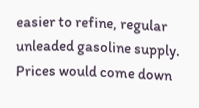easier to refine, regular unleaded gasoline supply.  Prices would come down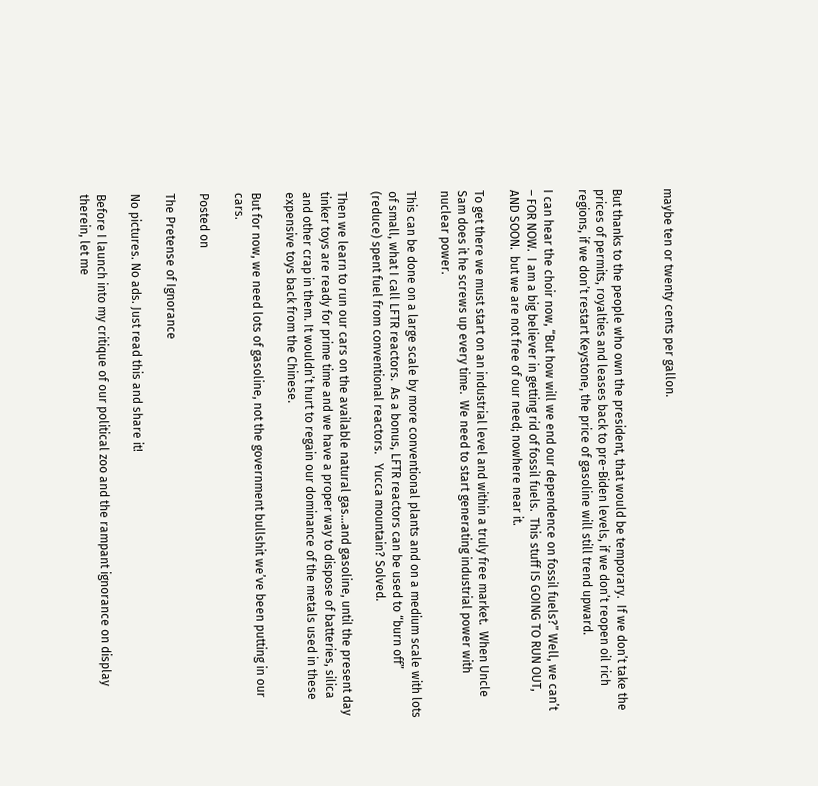maybe ten or twenty cents per gallon.


But thanks to the people who own the president, that would be temporary.  If we don’t take the prices of permits, royalties and leases back to pre-Biden levels, if we don’t reopen oil rich regions, if we don’t restart Keystone, the price of gasoline will still trend upward.

I can hear the choir now, “But how will we end our dependence on fossil fuels?” Well, we can’t  – FOR NOW.  I am a big believer in getting rid of fossil fuels.  This stuff IS GOING TO RUN OUT, AND SOON.  but we are not free of our need; nowhere near it.

To get there we must start on an industrial level and within a truly free market.  When Uncle Sam does it he screws up every time.  We need to start generating industrial power with nuclear power.

This can be done on a large scale by more conventional plants and on a medium scale with lots of small, what I call LFTR reactors.  As a bonus, LFTR reactors can be used to “burn off” (reduce) spent fuel from conventional reactors.   Yucca mountain? Solved.

Then we learn to run our cars on the available natural gas…and gasoline, until the present day tinker toys are ready for prime time and we have a proper way to dispose of batteries, silica and other crap in them. It wouldn’t hurt to regain our dominance of the metals used in these expensive toys back from the Chinese.

But for now, we need lots of gasoline, not the government bullshit we’ve been putting in our cars.

Posted on

The Pretense of Ignorance

No pictures. No ads. Just read this and share it!

Before I launch into my critique of our political zoo and the rampant ignorance on display therein, let me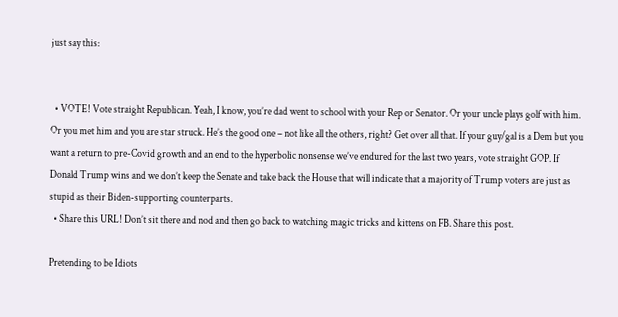just say this:


  • VOTE! Vote straight Republican. Yeah, I know, you’re dad went to school with your Rep or Senator. Or your uncle plays golf with him. Or you met him and you are star struck. He’s the good one – not like all the others, right? Get over all that. If your guy/gal is a Dem but you want a return to pre-Covid growth and an end to the hyperbolic nonsense we’ve endured for the last two years, vote straight GOP. If Donald Trump wins and we don’t keep the Senate and take back the House that will indicate that a majority of Trump voters are just as stupid as their Biden-supporting counterparts.
  • Share this URL! Don’t sit there and nod and then go back to watching magic tricks and kittens on FB. Share this post.

Pretending to be Idiots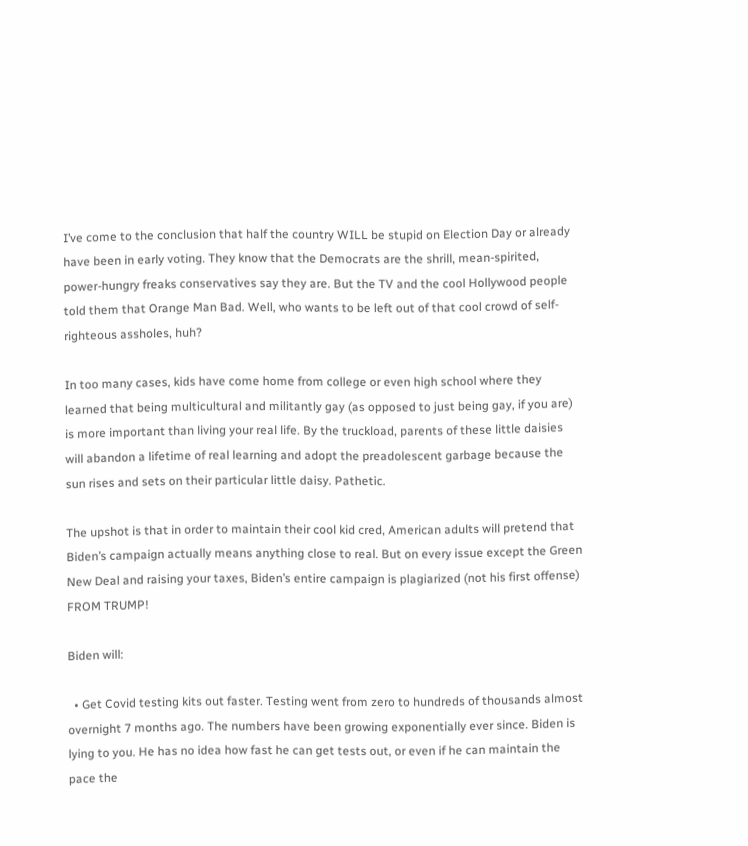I’ve come to the conclusion that half the country WILL be stupid on Election Day or already have been in early voting. They know that the Democrats are the shrill, mean-spirited, power-hungry freaks conservatives say they are. But the TV and the cool Hollywood people told them that Orange Man Bad. Well, who wants to be left out of that cool crowd of self-righteous assholes, huh?

In too many cases, kids have come home from college or even high school where they learned that being multicultural and militantly gay (as opposed to just being gay, if you are) is more important than living your real life. By the truckload, parents of these little daisies will abandon a lifetime of real learning and adopt the preadolescent garbage because the sun rises and sets on their particular little daisy. Pathetic.

The upshot is that in order to maintain their cool kid cred, American adults will pretend that Biden’s campaign actually means anything close to real. But on every issue except the Green New Deal and raising your taxes, Biden’s entire campaign is plagiarized (not his first offense) FROM TRUMP!

Biden will:

  • Get Covid testing kits out faster. Testing went from zero to hundreds of thousands almost overnight 7 months ago. The numbers have been growing exponentially ever since. Biden is lying to you. He has no idea how fast he can get tests out, or even if he can maintain the pace the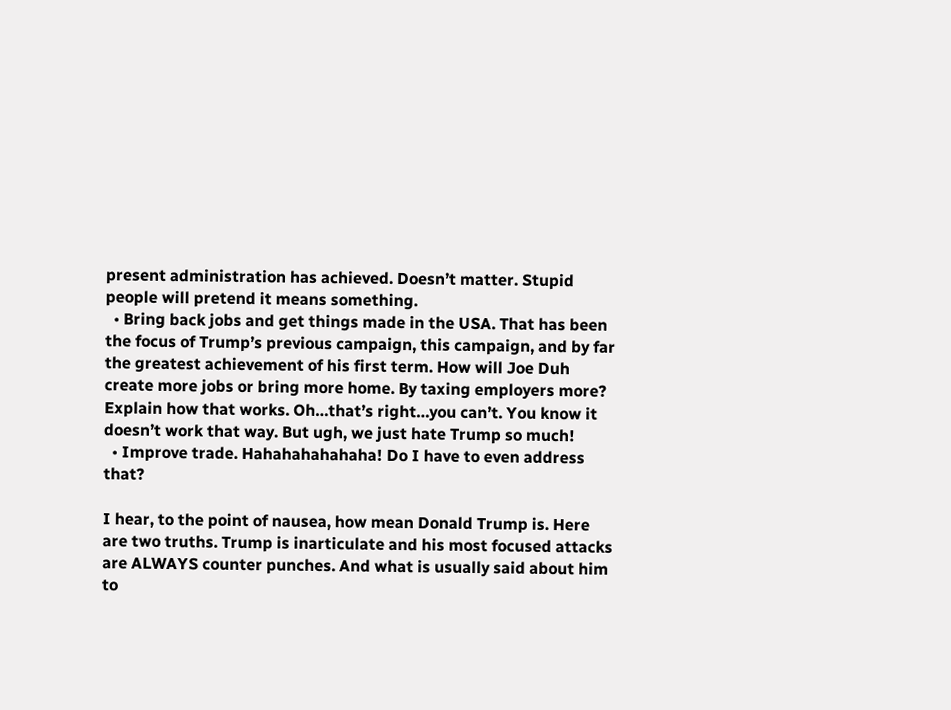present administration has achieved. Doesn’t matter. Stupid people will pretend it means something.
  • Bring back jobs and get things made in the USA. That has been the focus of Trump’s previous campaign, this campaign, and by far the greatest achievement of his first term. How will Joe Duh create more jobs or bring more home. By taxing employers more? Explain how that works. Oh…that’s right…you can’t. You know it doesn’t work that way. But ugh, we just hate Trump so much!
  • Improve trade. Hahahahahahaha! Do I have to even address that?

I hear, to the point of nausea, how mean Donald Trump is. Here are two truths. Trump is inarticulate and his most focused attacks are ALWAYS counter punches. And what is usually said about him to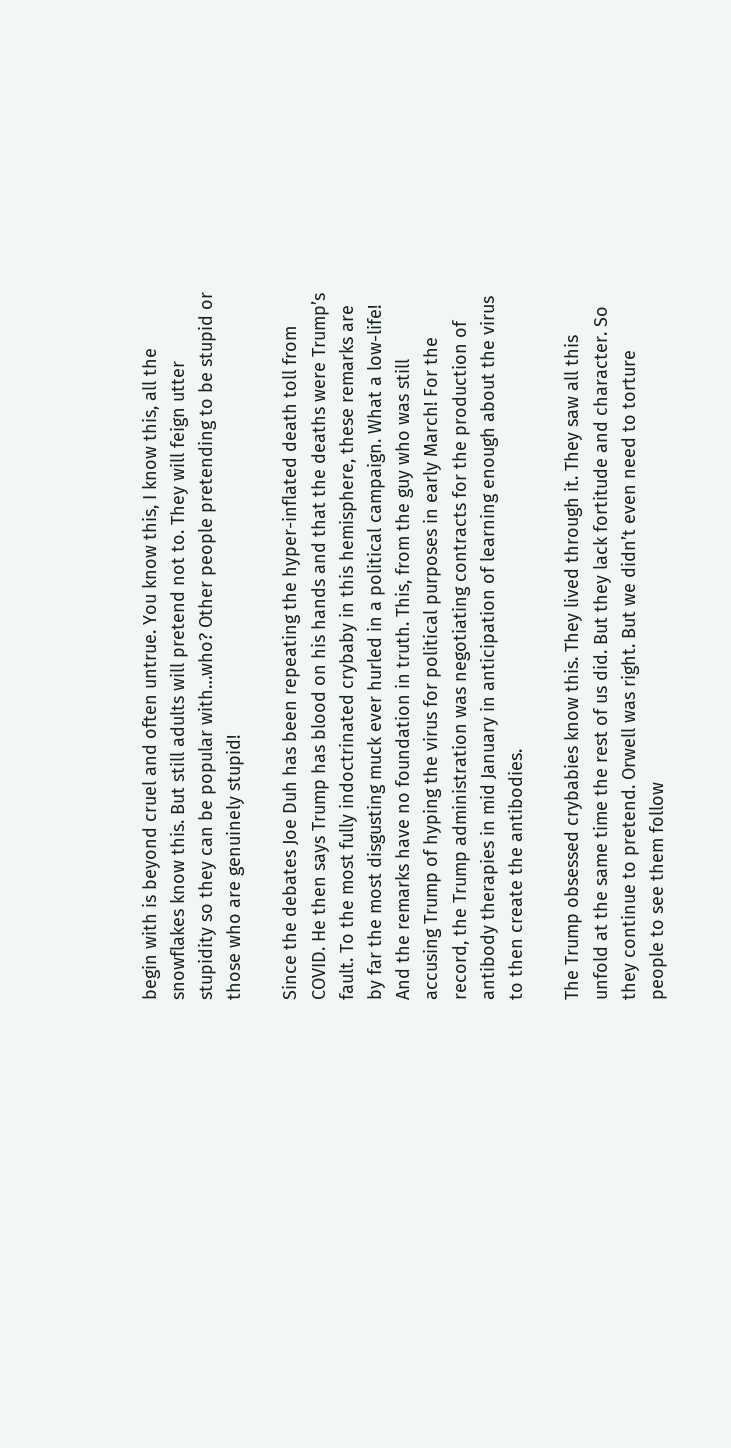begin with is beyond cruel and often untrue. You know this, I know this, all the snowflakes know this. But still adults will pretend not to. They will feign utter stupidity so they can be popular with…who? Other people pretending to be stupid or those who are genuinely stupid!

Since the debates Joe Duh has been repeating the hyper-inflated death toll from COVID. He then says Trump has blood on his hands and that the deaths were Trump’s fault. To the most fully indoctrinated crybaby in this hemisphere, these remarks are by far the most disgusting muck ever hurled in a political campaign. What a low-life! And the remarks have no foundation in truth. This, from the guy who was still accusing Trump of hyping the virus for political purposes in early March! For the record, the Trump administration was negotiating contracts for the production of antibody therapies in mid January in anticipation of learning enough about the virus to then create the antibodies.

The Trump obsessed crybabies know this. They lived through it. They saw all this unfold at the same time the rest of us did. But they lack fortitude and character. So they continue to pretend. Orwell was right. But we didn’t even need to torture people to see them follow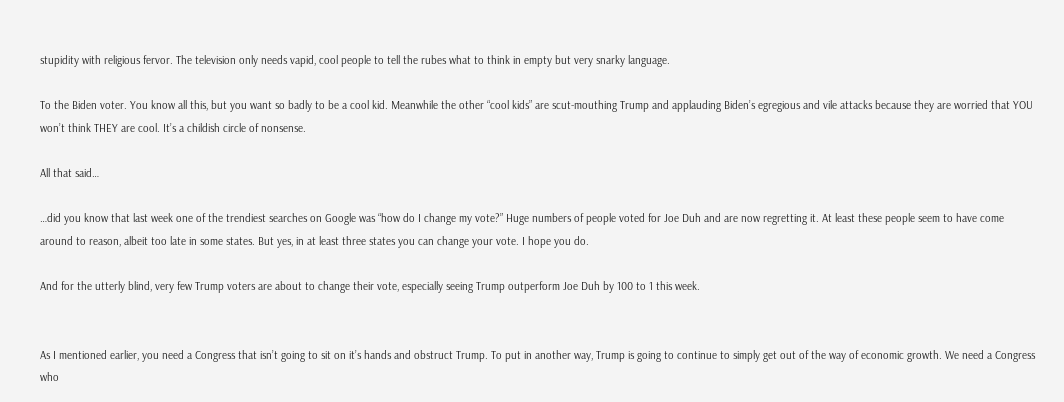stupidity with religious fervor. The television only needs vapid, cool people to tell the rubes what to think in empty but very snarky language.

To the Biden voter. You know all this, but you want so badly to be a cool kid. Meanwhile the other “cool kids” are scut-mouthing Trump and applauding Biden’s egregious and vile attacks because they are worried that YOU won’t think THEY are cool. It’s a childish circle of nonsense.

All that said…

…did you know that last week one of the trendiest searches on Google was “how do I change my vote?” Huge numbers of people voted for Joe Duh and are now regretting it. At least these people seem to have come around to reason, albeit too late in some states. But yes, in at least three states you can change your vote. I hope you do.

And for the utterly blind, very few Trump voters are about to change their vote, especially seeing Trump outperform Joe Duh by 100 to 1 this week.


As I mentioned earlier, you need a Congress that isn’t going to sit on it’s hands and obstruct Trump. To put in another way, Trump is going to continue to simply get out of the way of economic growth. We need a Congress who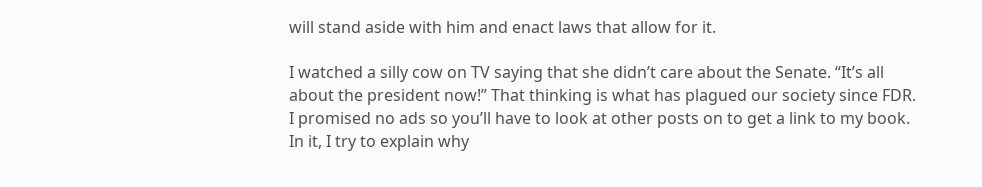will stand aside with him and enact laws that allow for it.

I watched a silly cow on TV saying that she didn’t care about the Senate. “It’s all about the president now!” That thinking is what has plagued our society since FDR. I promised no ads so you’ll have to look at other posts on to get a link to my book. In it, I try to explain why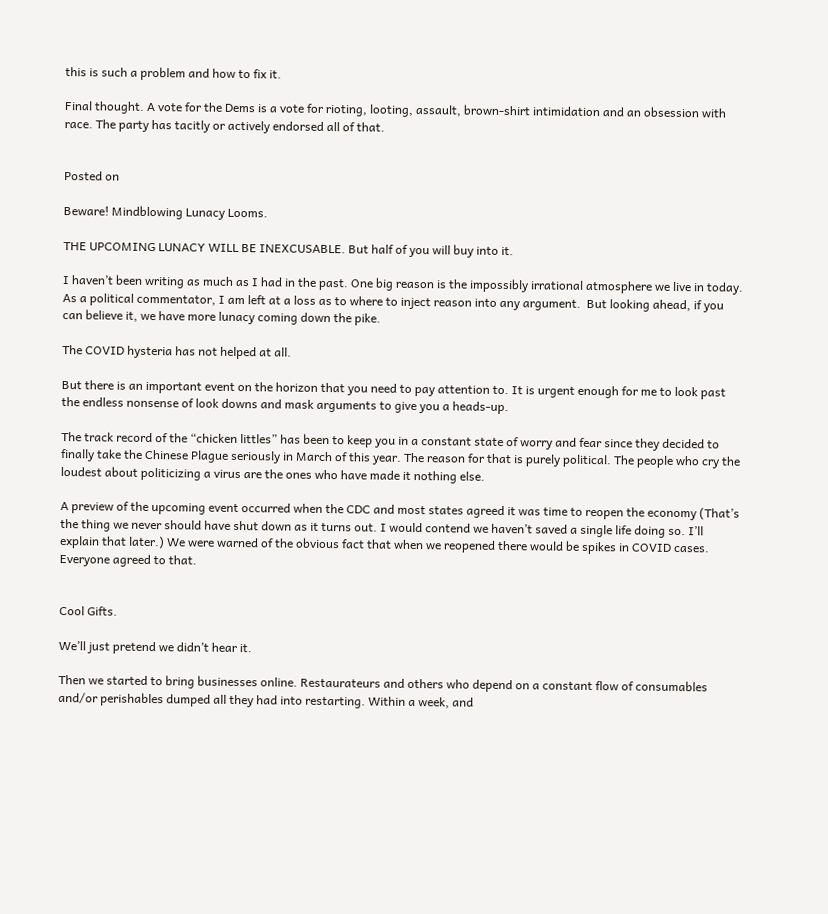this is such a problem and how to fix it.

Final thought. A vote for the Dems is a vote for rioting, looting, assault, brown-shirt intimidation and an obsession with race. The party has tacitly or actively endorsed all of that.


Posted on

Beware! Mindblowing Lunacy Looms.

THE UPCOMING LUNACY WILL BE INEXCUSABLE. But half of you will buy into it.

I haven’t been writing as much as I had in the past. One big reason is the impossibly irrational atmosphere we live in today. As a political commentator, I am left at a loss as to where to inject reason into any argument.  But looking ahead, if you can believe it, we have more lunacy coming down the pike.

The COVID hysteria has not helped at all.

But there is an important event on the horizon that you need to pay attention to. It is urgent enough for me to look past the endless nonsense of look downs and mask arguments to give you a heads-up.

The track record of the “chicken littles” has been to keep you in a constant state of worry and fear since they decided to finally take the Chinese Plague seriously in March of this year. The reason for that is purely political. The people who cry the loudest about politicizing a virus are the ones who have made it nothing else.

A preview of the upcoming event occurred when the CDC and most states agreed it was time to reopen the economy (That’s the thing we never should have shut down as it turns out. I would contend we haven’t saved a single life doing so. I’ll explain that later.) We were warned of the obvious fact that when we reopened there would be spikes in COVID cases. Everyone agreed to that.


Cool Gifts.

We’ll just pretend we didn’t hear it.

Then we started to bring businesses online. Restaurateurs and others who depend on a constant flow of consumables and/or perishables dumped all they had into restarting. Within a week, and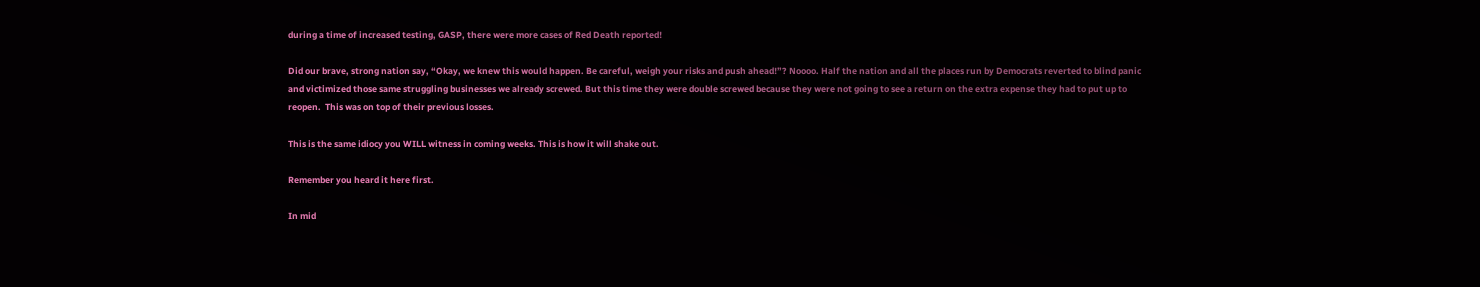during a time of increased testing, GASP, there were more cases of Red Death reported!

Did our brave, strong nation say, “Okay, we knew this would happen. Be careful, weigh your risks and push ahead!”? Noooo. Half the nation and all the places run by Democrats reverted to blind panic and victimized those same struggling businesses we already screwed. But this time they were double screwed because they were not going to see a return on the extra expense they had to put up to reopen.  This was on top of their previous losses.

This is the same idiocy you WILL witness in coming weeks. This is how it will shake out.

Remember you heard it here first.

In mid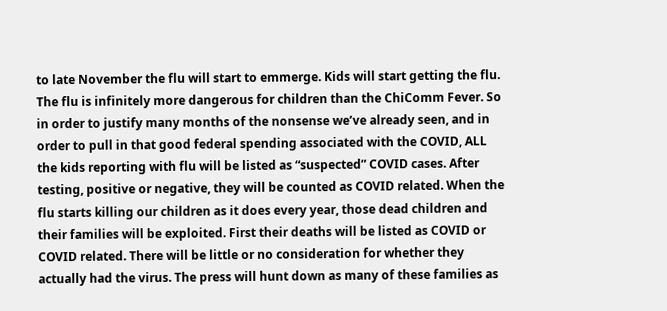to late November the flu will start to emmerge. Kids will start getting the flu. The flu is infinitely more dangerous for children than the ChiComm Fever. So in order to justify many months of the nonsense we’ve already seen, and in order to pull in that good federal spending associated with the COVID, ALL the kids reporting with flu will be listed as “suspected” COVID cases. After testing, positive or negative, they will be counted as COVID related. When the flu starts killing our children as it does every year, those dead children and their families will be exploited. First their deaths will be listed as COVID or COVID related. There will be little or no consideration for whether they actually had the virus. The press will hunt down as many of these families as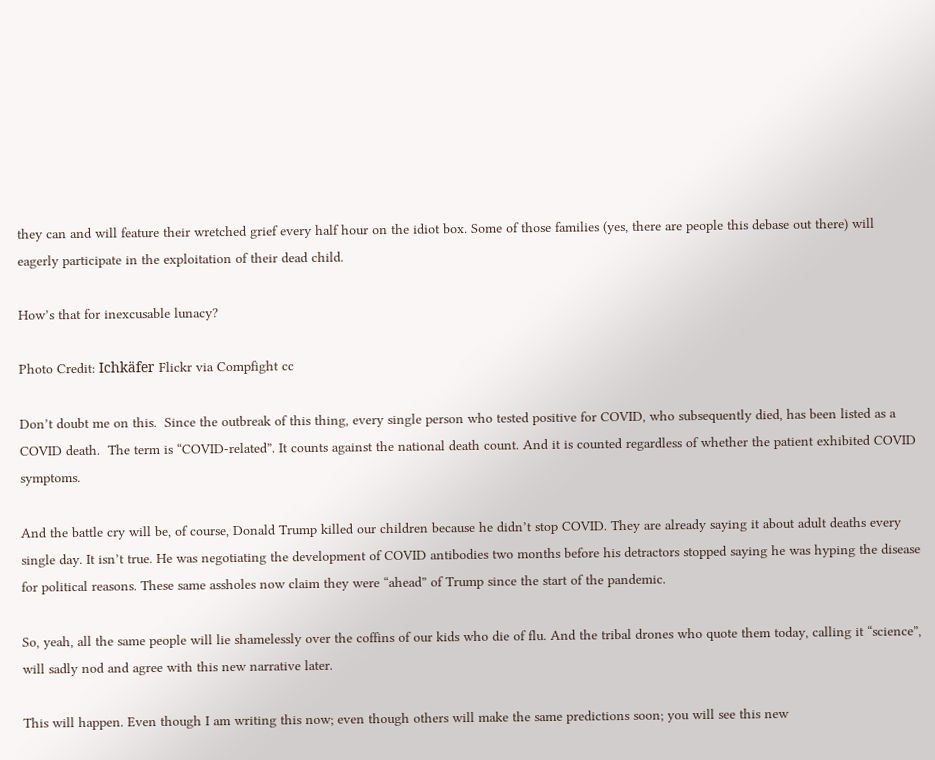they can and will feature their wretched grief every half hour on the idiot box. Some of those families (yes, there are people this debase out there) will eagerly participate in the exploitation of their dead child.

How’s that for inexcusable lunacy?

Photo Credit: Ichkäfer Flickr via Compfight cc

Don’t doubt me on this.  Since the outbreak of this thing, every single person who tested positive for COVID, who subsequently died, has been listed as a COVID death.  The term is “COVID-related”. It counts against the national death count. And it is counted regardless of whether the patient exhibited COVID symptoms.

And the battle cry will be, of course, Donald Trump killed our children because he didn’t stop COVID. They are already saying it about adult deaths every single day. It isn’t true. He was negotiating the development of COVID antibodies two months before his detractors stopped saying he was hyping the disease for political reasons. These same assholes now claim they were “ahead” of Trump since the start of the pandemic.

So, yeah, all the same people will lie shamelessly over the coffins of our kids who die of flu. And the tribal drones who quote them today, calling it “science”, will sadly nod and agree with this new narrative later.

This will happen. Even though I am writing this now; even though others will make the same predictions soon; you will see this new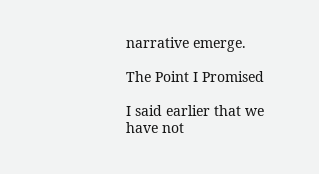narrative emerge.

The Point I Promised

I said earlier that we have not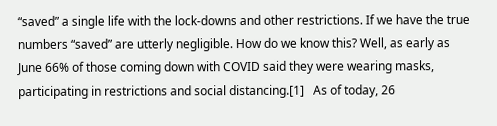“saved” a single life with the lock-downs and other restrictions. If we have the true numbers “saved” are utterly negligible. How do we know this? Well, as early as June 66% of those coming down with COVID said they were wearing masks, participating in restrictions and social distancing.[1]   As of today, 26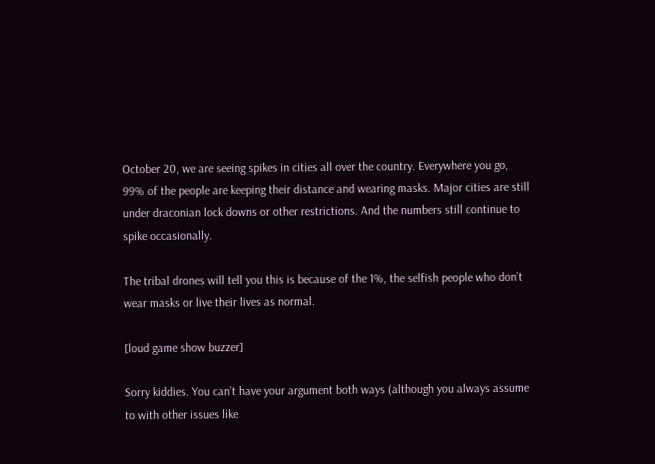October 20, we are seeing spikes in cities all over the country. Everywhere you go, 99% of the people are keeping their distance and wearing masks. Major cities are still under draconian lock downs or other restrictions. And the numbers still continue to spike occasionally.

The tribal drones will tell you this is because of the 1%, the selfish people who don’t wear masks or live their lives as normal.

[loud game show buzzer]

Sorry kiddies. You can’t have your argument both ways (although you always assume to with other issues like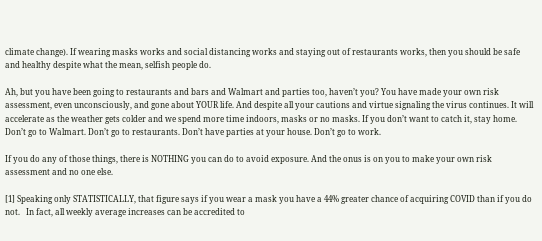climate change). If wearing masks works and social distancing works and staying out of restaurants works, then you should be safe and healthy despite what the mean, selfish people do.

Ah, but you have been going to restaurants and bars and Walmart and parties too, haven’t you? You have made your own risk assessment, even unconsciously, and gone about YOUR life. And despite all your cautions and virtue signaling the virus continues. It will accelerate as the weather gets colder and we spend more time indoors, masks or no masks. If you don’t want to catch it, stay home. Don’t go to Walmart. Don’t go to restaurants. Don’t have parties at your house. Don’t go to work.

If you do any of those things, there is NOTHING you can do to avoid exposure. And the onus is on you to make your own risk assessment and no one else.

[1] Speaking only STATISTICALLY, that figure says if you wear a mask you have a 44% greater chance of acquiring COVID than if you do not.   In fact, all weekly average increases can be accredited to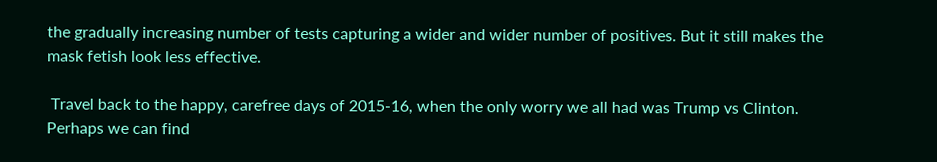the gradually increasing number of tests capturing a wider and wider number of positives. But it still makes the mask fetish look less effective.

 Travel back to the happy, carefree days of 2015-16, when the only worry we all had was Trump vs Clinton.  Perhaps we can find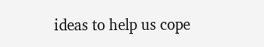ideas to help us cope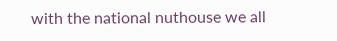with the national nuthouse we all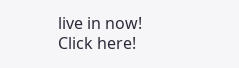live in now! Click here!